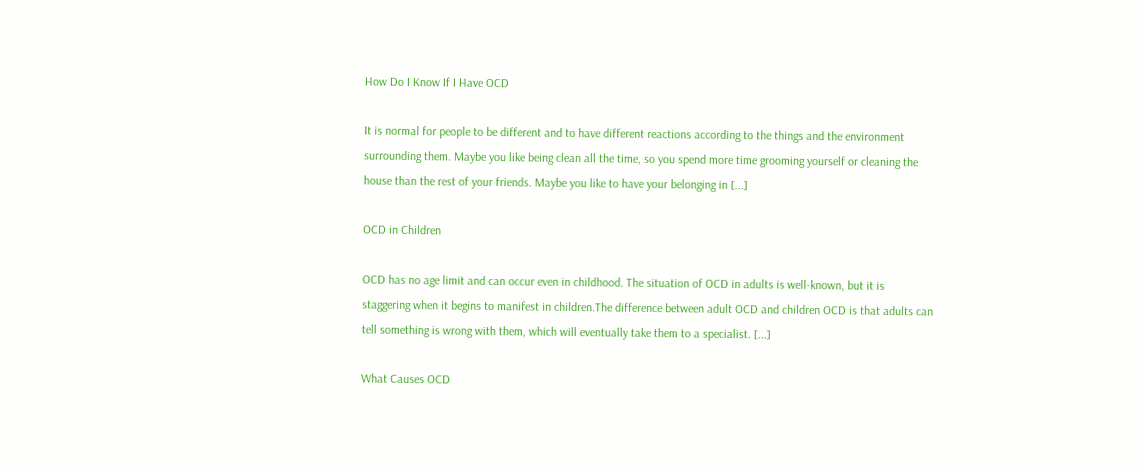How Do I Know If I Have OCD

It is normal for people to be different and to have different reactions according to the things and the environment surrounding them. Maybe you like being clean all the time, so you spend more time grooming yourself or cleaning the house than the rest of your friends. Maybe you like to have your belonging in [...]

OCD in Children

OCD has no age limit and can occur even in childhood. The situation of OCD in adults is well-known, but it is staggering when it begins to manifest in children.The difference between adult OCD and children OCD is that adults can tell something is wrong with them, which will eventually take them to a specialist. [...]

What Causes OCD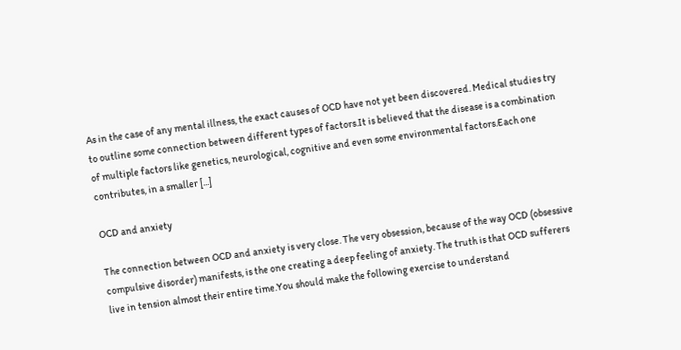As in the case of any mental illness, the exact causes of OCD have not yet been discovered. Medical studies try to outline some connection between different types of factors.It is believed that the disease is a combination of multiple factors like genetics, neurological, cognitive and even some environmental factors.Each one contributes, in a smaller [...]

OCD and anxiety

The connection between OCD and anxiety is very close. The very obsession, because of the way OCD (obsessive compulsive disorder) manifests, is the one creating a deep feeling of anxiety. The truth is that OCD sufferers live in tension almost their entire time.You should make the following exercise to understand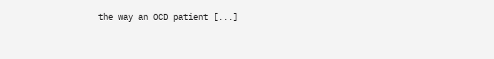the way an OCD patient [...]